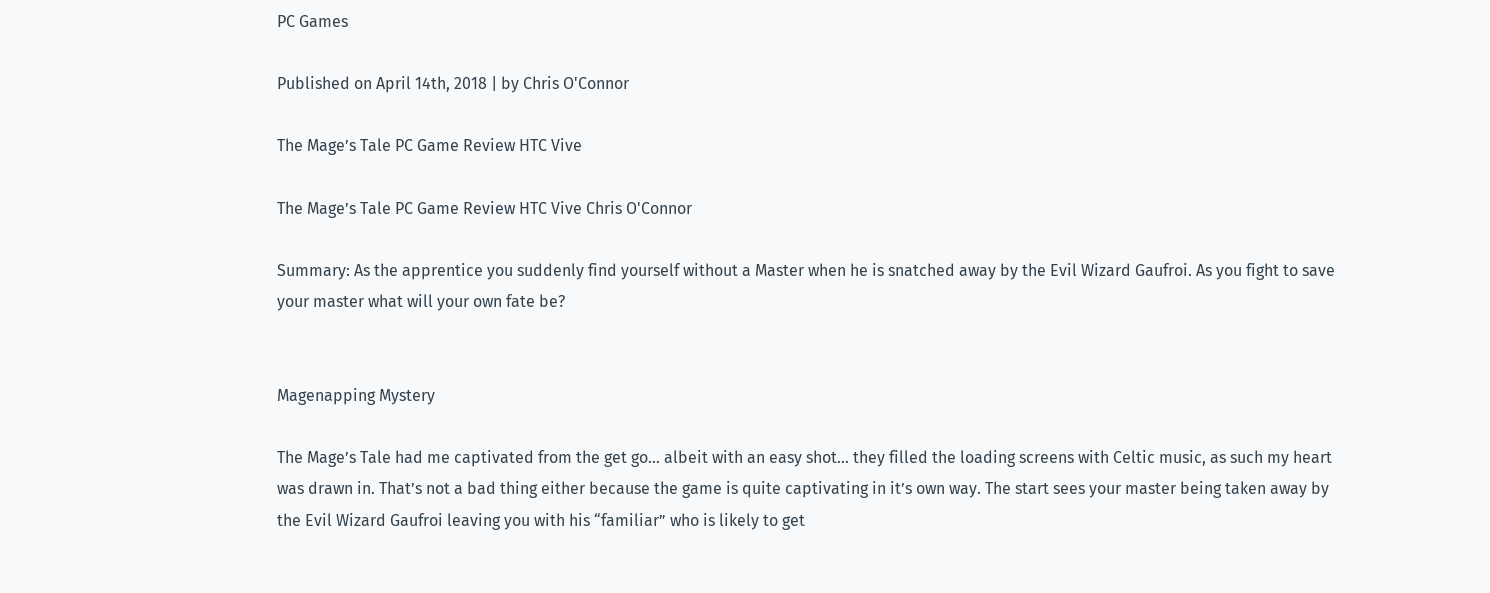PC Games

Published on April 14th, 2018 | by Chris O'Connor

The Mage’s Tale PC Game Review HTC Vive

The Mage’s Tale PC Game Review HTC Vive Chris O'Connor

Summary: As the apprentice you suddenly find yourself without a Master when he is snatched away by the Evil Wizard Gaufroi. As you fight to save your master what will your own fate be?


Magenapping Mystery

The Mage’s Tale had me captivated from the get go… albeit with an easy shot… they filled the loading screens with Celtic music, as such my heart was drawn in. That’s not a bad thing either because the game is quite captivating in it’s own way. The start sees your master being taken away by the Evil Wizard Gaufroi leaving you with his “familiar” who is likely to get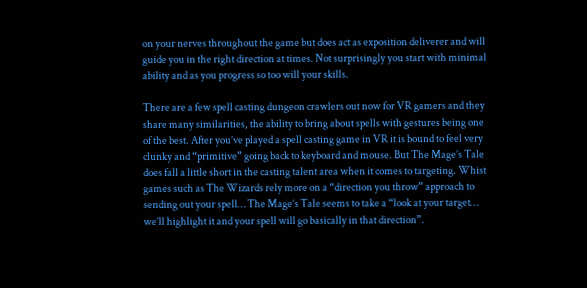on your nerves throughout the game but does act as exposition deliverer and will guide you in the right direction at times. Not surprisingly you start with minimal ability and as you progress so too will your skills.

There are a few spell casting dungeon crawlers out now for VR gamers and they share many similarities, the ability to bring about spells with gestures being one of the best. After you’ve played a spell casting game in VR it is bound to feel very clunky and “primitive” going back to keyboard and mouse. But The Mage’s Tale does fall a little short in the casting talent area when it comes to targeting. Whist games such as The Wizards rely more on a “direction you throw” approach to sending out your spell… The Mage’s Tale seems to take a “look at your target… we’ll highlight it and your spell will go basically in that direction”.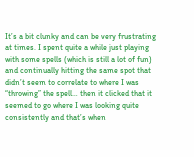It’s a bit clunky and can be very frustrating at times. I spent quite a while just playing with some spells (which is still a lot of fun) and continually hitting the same spot that didn’t seem to correlate to where I was “throwing” the spell… then it clicked that it seemed to go where I was looking quite consistently and that’s when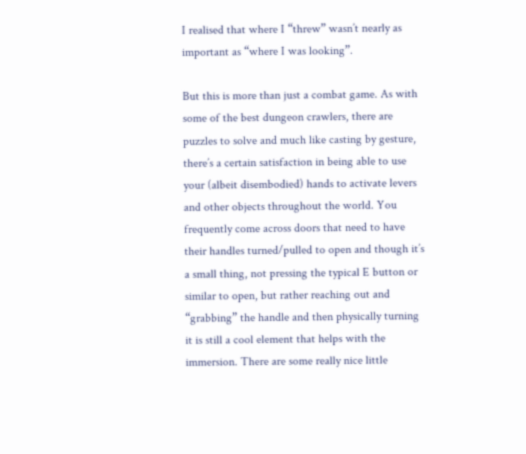I realised that where I “threw” wasn’t nearly as important as “where I was looking”.

But this is more than just a combat game. As with some of the best dungeon crawlers, there are puzzles to solve and much like casting by gesture, there’s a certain satisfaction in being able to use your (albeit disembodied) hands to activate levers and other objects throughout the world. You frequently come across doors that need to have their handles turned/pulled to open and though it’s a small thing, not pressing the typical E button or similar to open, but rather reaching out and “grabbing” the handle and then physically turning it is still a cool element that helps with the immersion. There are some really nice little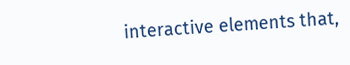interactive elements that,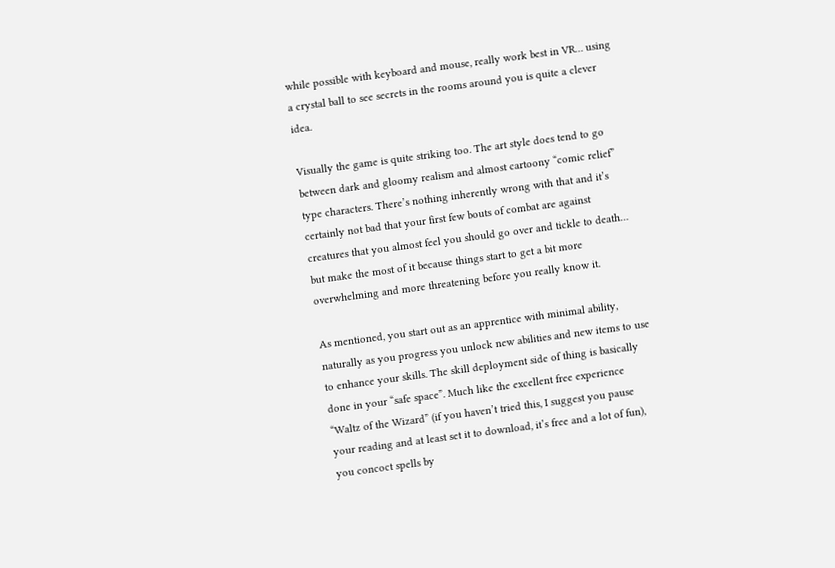while possible with keyboard and mouse, really work best in VR… using a crystal ball to see secrets in the rooms around you is quite a clever idea.

Visually the game is quite striking too. The art style does tend to go between dark and gloomy realism and almost cartoony “comic relief” type characters. There’s nothing inherently wrong with that and it’s certainly not bad that your first few bouts of combat are against creatures that you almost feel you should go over and tickle to death… but make the most of it because things start to get a bit more overwhelming and more threatening before you really know it.

As mentioned, you start out as an apprentice with minimal ability, naturally as you progress you unlock new abilities and new items to use to enhance your skills. The skill deployment side of thing is basically done in your “safe space”. Much like the excellent free experience “Waltz of the Wizard” (if you haven’t tried this, I suggest you pause your reading and at least set it to download, it’s free and a lot of fun), you concoct spells by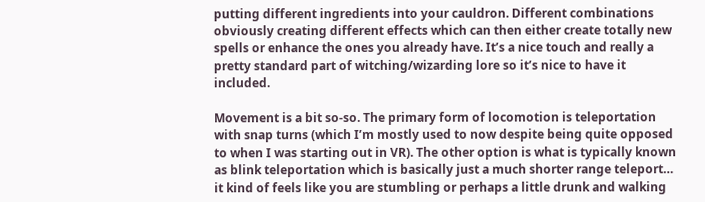putting different ingredients into your cauldron. Different combinations obviously creating different effects which can then either create totally new spells or enhance the ones you already have. It’s a nice touch and really a pretty standard part of witching/wizarding lore so it’s nice to have it included.

Movement is a bit so-so. The primary form of locomotion is teleportation with snap turns (which I’m mostly used to now despite being quite opposed to when I was starting out in VR). The other option is what is typically known as blink teleportation which is basically just a much shorter range teleport… it kind of feels like you are stumbling or perhaps a little drunk and walking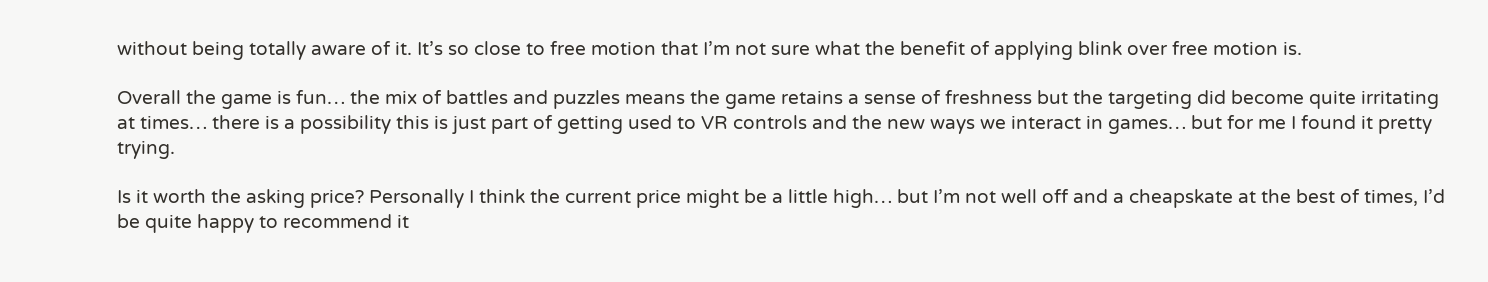without being totally aware of it. It’s so close to free motion that I’m not sure what the benefit of applying blink over free motion is.

Overall the game is fun… the mix of battles and puzzles means the game retains a sense of freshness but the targeting did become quite irritating at times… there is a possibility this is just part of getting used to VR controls and the new ways we interact in games… but for me I found it pretty trying.

Is it worth the asking price? Personally I think the current price might be a little high… but I’m not well off and a cheapskate at the best of times, I’d be quite happy to recommend it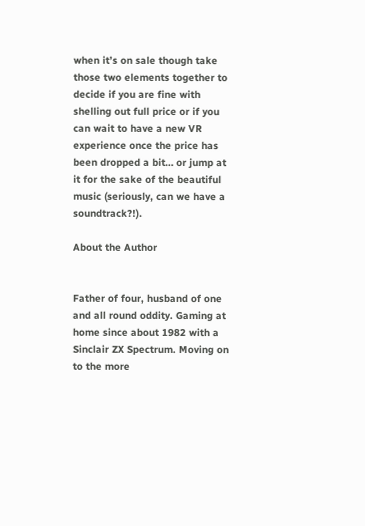when it’s on sale though take those two elements together to decide if you are fine with shelling out full price or if you can wait to have a new VR experience once the price has been dropped a bit… or jump at it for the sake of the beautiful music (seriously, can we have a soundtrack?!).

About the Author


Father of four, husband of one and all round oddity. Gaming at home since about 1982 with a Sinclair ZX Spectrum. Moving on to the more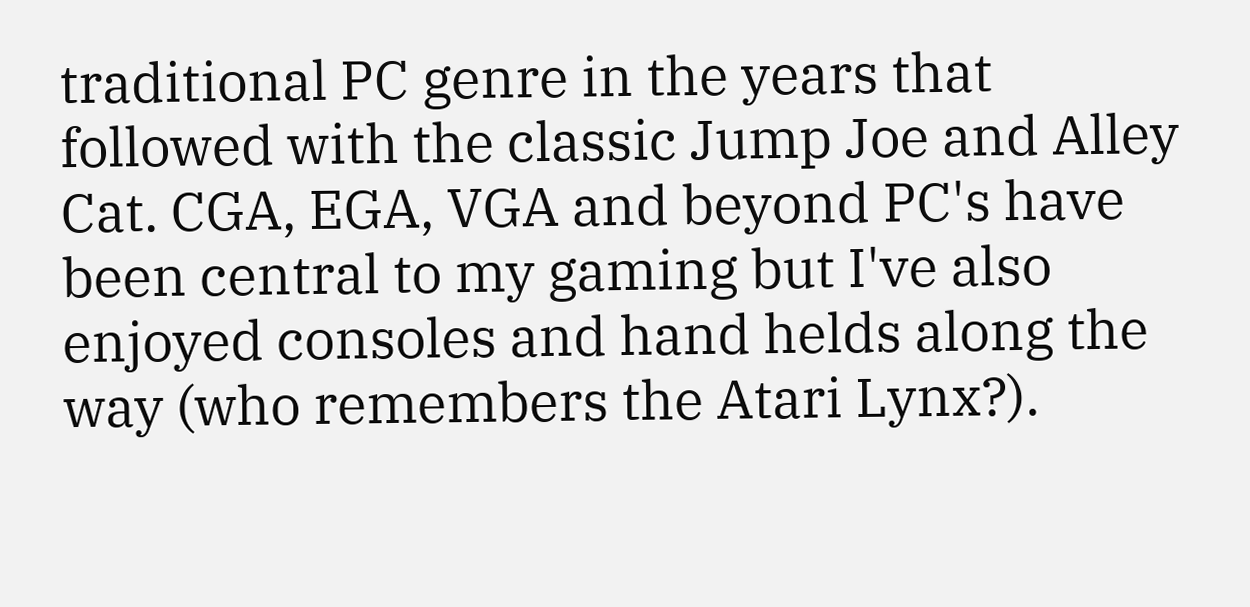traditional PC genre in the years that followed with the classic Jump Joe and Alley Cat. CGA, EGA, VGA and beyond PC's have been central to my gaming but I've also enjoyed consoles and hand helds along the way (who remembers the Atari Lynx?).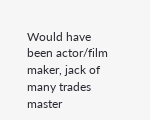Would have been actor/film maker, jack of many trades master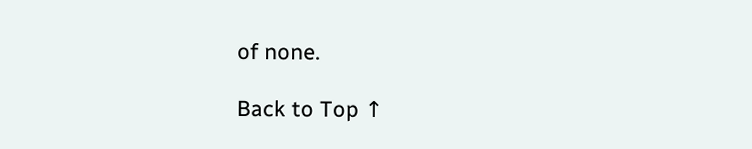of none.

Back to Top ↑